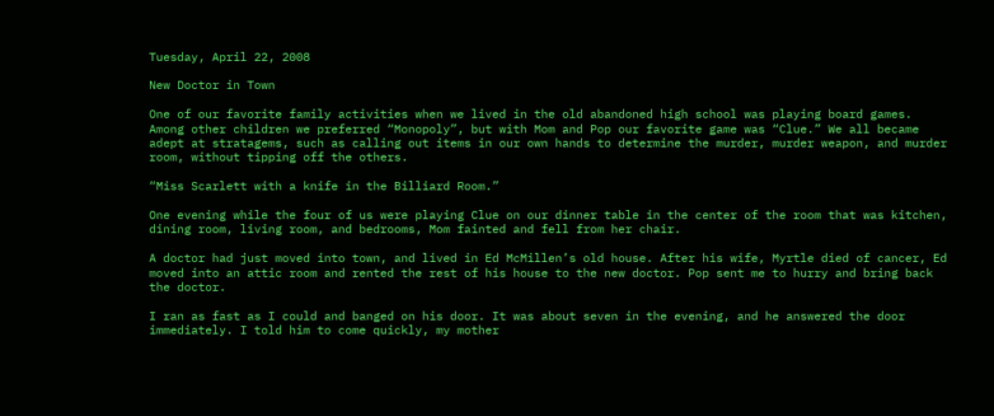Tuesday, April 22, 2008

New Doctor in Town

One of our favorite family activities when we lived in the old abandoned high school was playing board games. Among other children we preferred “Monopoly”, but with Mom and Pop our favorite game was “Clue.” We all became adept at stratagems, such as calling out items in our own hands to determine the murder, murder weapon, and murder room, without tipping off the others.

“Miss Scarlett with a knife in the Billiard Room.”

One evening while the four of us were playing Clue on our dinner table in the center of the room that was kitchen, dining room, living room, and bedrooms, Mom fainted and fell from her chair.

A doctor had just moved into town, and lived in Ed McMillen’s old house. After his wife, Myrtle died of cancer, Ed moved into an attic room and rented the rest of his house to the new doctor. Pop sent me to hurry and bring back the doctor.

I ran as fast as I could and banged on his door. It was about seven in the evening, and he answered the door immediately. I told him to come quickly, my mother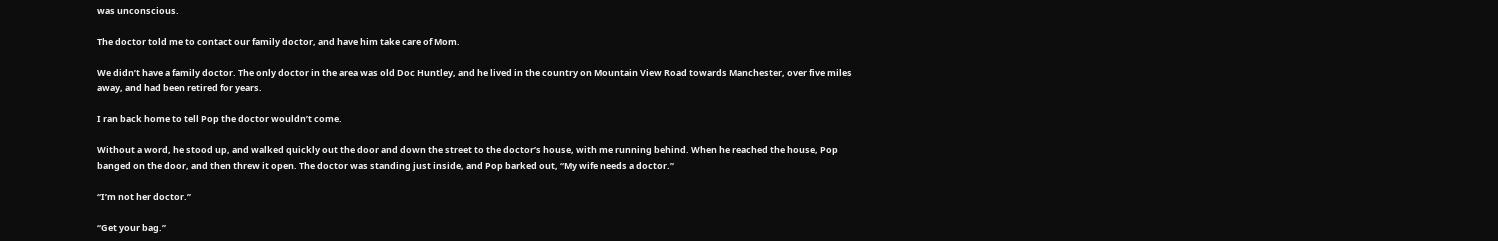was unconscious.

The doctor told me to contact our family doctor, and have him take care of Mom.

We didn’t have a family doctor. The only doctor in the area was old Doc Huntley, and he lived in the country on Mountain View Road towards Manchester, over five miles away, and had been retired for years.

I ran back home to tell Pop the doctor wouldn’t come.

Without a word, he stood up, and walked quickly out the door and down the street to the doctor’s house, with me running behind. When he reached the house, Pop banged on the door, and then threw it open. The doctor was standing just inside, and Pop barked out, “My wife needs a doctor.”

“I’m not her doctor.”

“Get your bag.”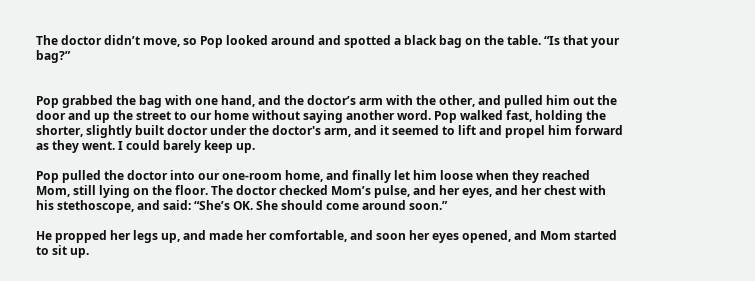The doctor didn’t move, so Pop looked around and spotted a black bag on the table. “Is that your bag?”


Pop grabbed the bag with one hand, and the doctor’s arm with the other, and pulled him out the door and up the street to our home without saying another word. Pop walked fast, holding the shorter, slightly built doctor under the doctor's arm, and it seemed to lift and propel him forward as they went. I could barely keep up.

Pop pulled the doctor into our one-room home, and finally let him loose when they reached Mom, still lying on the floor. The doctor checked Mom’s pulse, and her eyes, and her chest with his stethoscope, and said: “She’s OK. She should come around soon.”

He propped her legs up, and made her comfortable, and soon her eyes opened, and Mom started to sit up.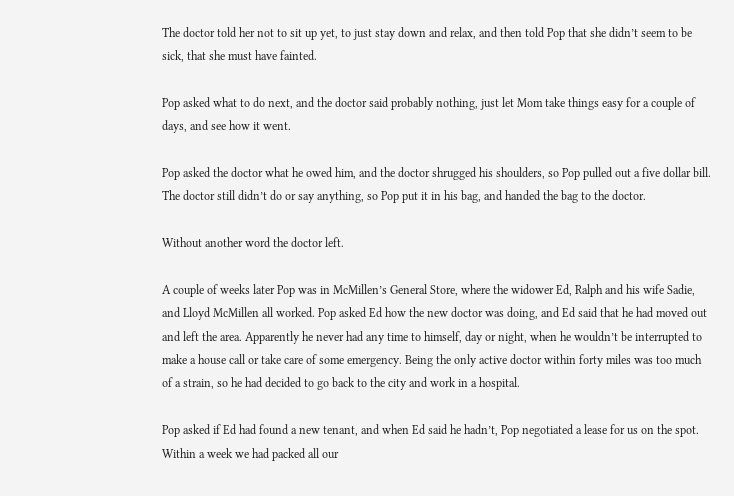The doctor told her not to sit up yet, to just stay down and relax, and then told Pop that she didn’t seem to be sick, that she must have fainted.

Pop asked what to do next, and the doctor said probably nothing, just let Mom take things easy for a couple of days, and see how it went.

Pop asked the doctor what he owed him, and the doctor shrugged his shoulders, so Pop pulled out a five dollar bill. The doctor still didn’t do or say anything, so Pop put it in his bag, and handed the bag to the doctor.

Without another word the doctor left.

A couple of weeks later Pop was in McMillen’s General Store, where the widower Ed, Ralph and his wife Sadie, and Lloyd McMillen all worked. Pop asked Ed how the new doctor was doing, and Ed said that he had moved out and left the area. Apparently he never had any time to himself, day or night, when he wouldn’t be interrupted to make a house call or take care of some emergency. Being the only active doctor within forty miles was too much of a strain, so he had decided to go back to the city and work in a hospital.

Pop asked if Ed had found a new tenant, and when Ed said he hadn’t, Pop negotiated a lease for us on the spot. Within a week we had packed all our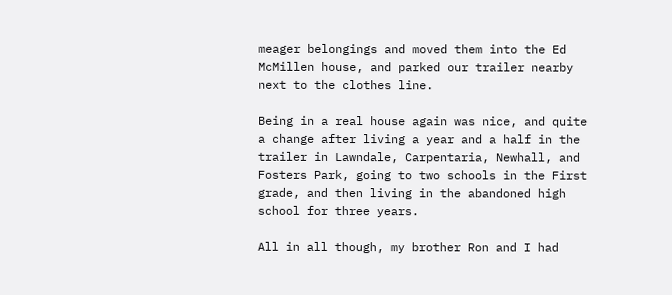meager belongings and moved them into the Ed McMillen house, and parked our trailer nearby next to the clothes line.

Being in a real house again was nice, and quite a change after living a year and a half in the trailer in Lawndale, Carpentaria, Newhall, and Fosters Park, going to two schools in the First grade, and then living in the abandoned high school for three years.

All in all though, my brother Ron and I had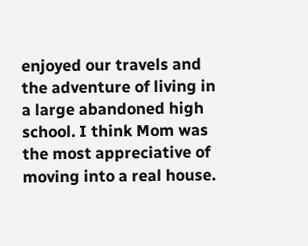enjoyed our travels and the adventure of living in a large abandoned high school. I think Mom was the most appreciative of moving into a real house.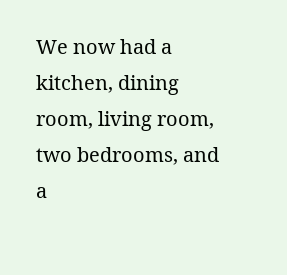We now had a kitchen, dining room, living room, two bedrooms, and a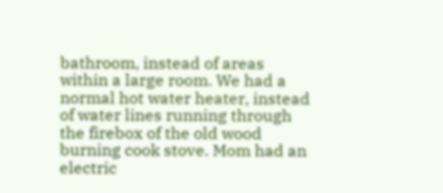bathroom, instead of areas within a large room. We had a normal hot water heater, instead of water lines running through the firebox of the old wood burning cook stove. Mom had an electric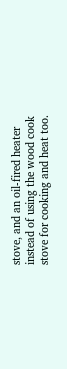stove, and an oil-fired heater instead of using the wood cook stove for cooking and heat too.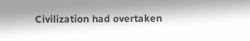Civilization had overtaken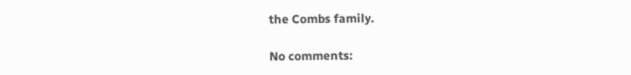the Combs family.

No comments: